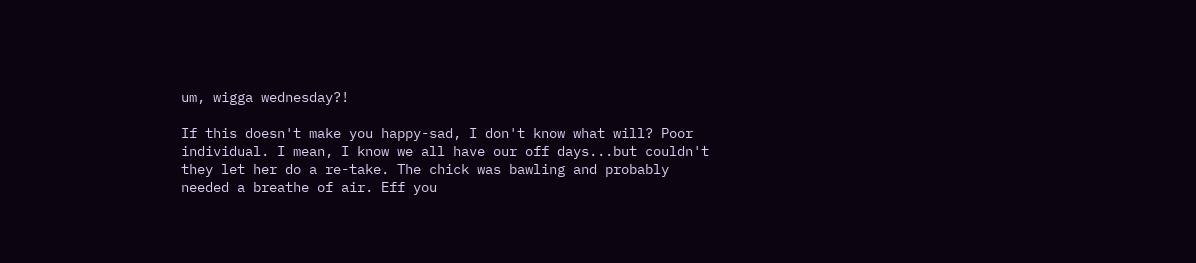um, wigga wednesday?!

If this doesn't make you happy-sad, I don't know what will? Poor individual. I mean, I know we all have our off days...but couldn't they let her do a re-take. The chick was bawling and probably needed a breathe of air. Eff you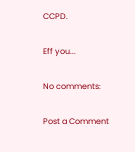CCPD.

Eff you...

No comments:

Post a Comment